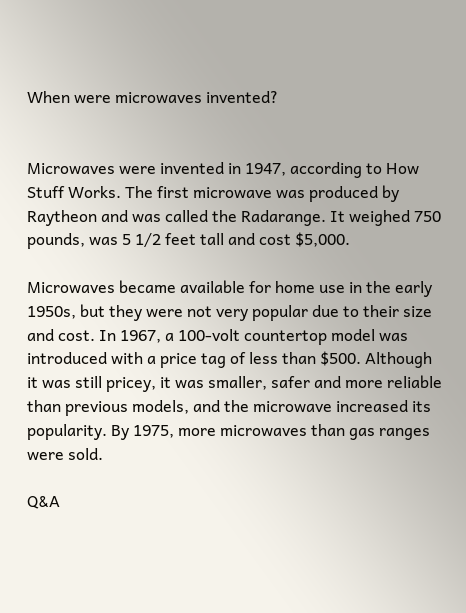When were microwaves invented?


Microwaves were invented in 1947, according to How Stuff Works. The first microwave was produced by Raytheon and was called the Radarange. It weighed 750 pounds, was 5 1/2 feet tall and cost $5,000.

Microwaves became available for home use in the early 1950s, but they were not very popular due to their size and cost. In 1967, a 100-volt countertop model was introduced with a price tag of less than $500. Although it was still pricey, it was smaller, safer and more reliable than previous models, and the microwave increased its popularity. By 1975, more microwaves than gas ranges were sold.

Q&A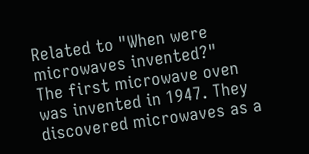Related to "When were microwaves invented?"
The first microwave oven was invented in 1947. They discovered microwaves as a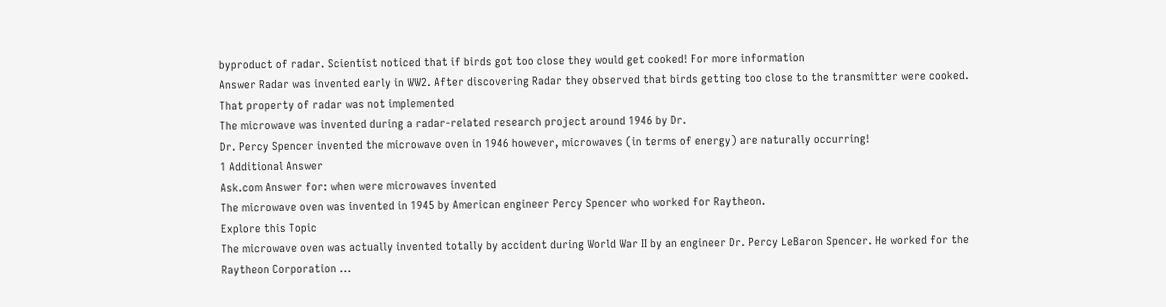byproduct of radar. Scientist noticed that if birds got too close they would get cooked! For more information
Answer Radar was invented early in WW2. After discovering Radar they observed that birds getting too close to the transmitter were cooked. That property of radar was not implemented
The microwave was invented during a radar-related research project around 1946 by Dr.
Dr. Percy Spencer invented the microwave oven in 1946 however, microwaves (in terms of energy) are naturally occurring!
1 Additional Answer
Ask.com Answer for: when were microwaves invented
The microwave oven was invented in 1945 by American engineer Percy Spencer who worked for Raytheon.
Explore this Topic
The microwave oven was actually invented totally by accident during World War II by an engineer Dr. Percy LeBaron Spencer. He worked for the Raytheon Corporation ...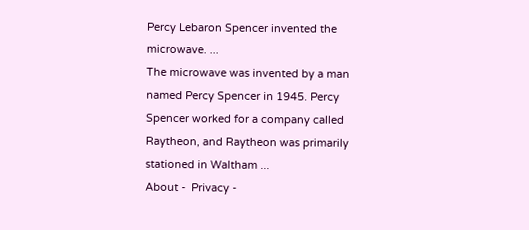Percy Lebaron Spencer invented the microwave. ...
The microwave was invented by a man named Percy Spencer in 1945. Percy Spencer worked for a company called Raytheon, and Raytheon was primarily stationed in Waltham ...
About -  Privacy -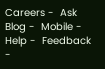Careers -  Ask Blog -  Mobile -  Help -  Feedback  -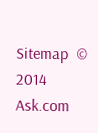Sitemap  © 2014 Ask.com